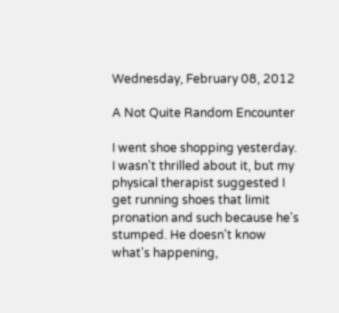Wednesday, February 08, 2012

A Not Quite Random Encounter

I went shoe shopping yesterday. I wasn't thrilled about it, but my physical therapist suggested I get running shoes that limit pronation and such because he's stumped. He doesn't know what's happening,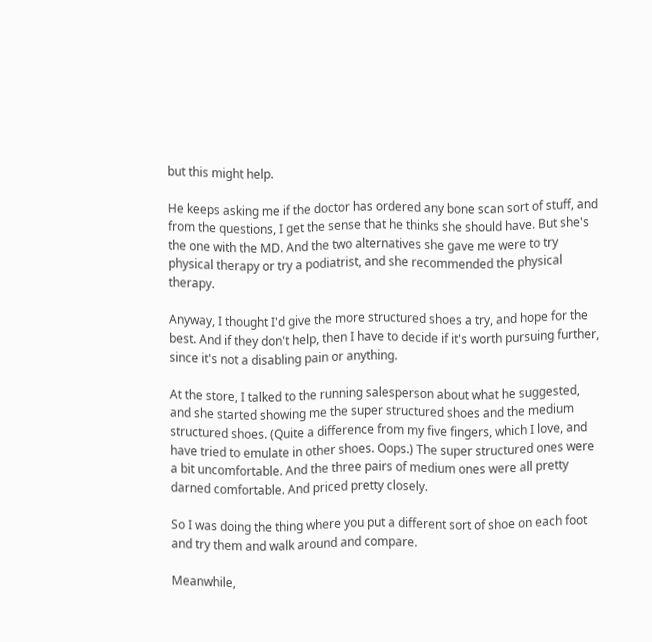but this might help.

He keeps asking me if the doctor has ordered any bone scan sort of stuff, and from the questions, I get the sense that he thinks she should have. But she's the one with the MD. And the two alternatives she gave me were to try physical therapy or try a podiatrist, and she recommended the physical therapy.

Anyway, I thought I'd give the more structured shoes a try, and hope for the best. And if they don't help, then I have to decide if it's worth pursuing further, since it's not a disabling pain or anything.

At the store, I talked to the running salesperson about what he suggested, and she started showing me the super structured shoes and the medium structured shoes. (Quite a difference from my five fingers, which I love, and have tried to emulate in other shoes. Oops.) The super structured ones were a bit uncomfortable. And the three pairs of medium ones were all pretty darned comfortable. And priced pretty closely.

So I was doing the thing where you put a different sort of shoe on each foot and try them and walk around and compare.

Meanwhile,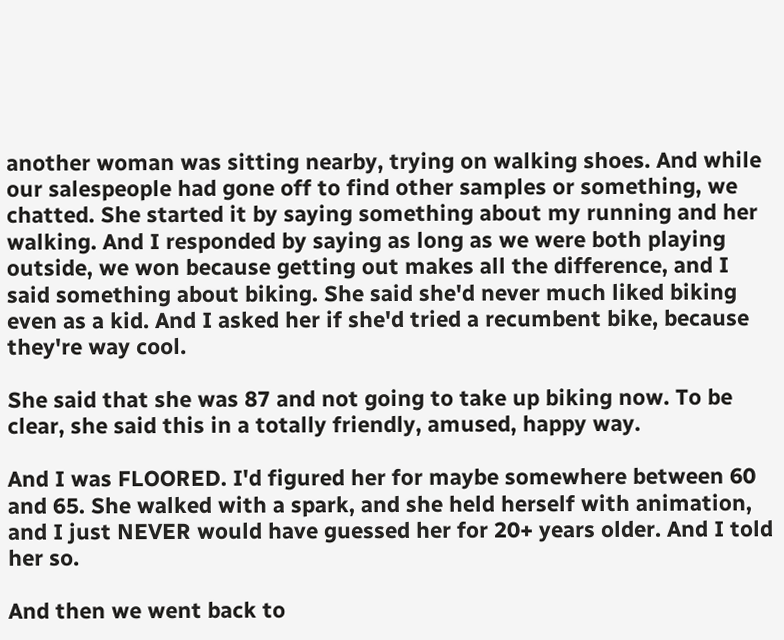another woman was sitting nearby, trying on walking shoes. And while our salespeople had gone off to find other samples or something, we chatted. She started it by saying something about my running and her walking. And I responded by saying as long as we were both playing outside, we won because getting out makes all the difference, and I said something about biking. She said she'd never much liked biking even as a kid. And I asked her if she'd tried a recumbent bike, because they're way cool.

She said that she was 87 and not going to take up biking now. To be clear, she said this in a totally friendly, amused, happy way.

And I was FLOORED. I'd figured her for maybe somewhere between 60 and 65. She walked with a spark, and she held herself with animation, and I just NEVER would have guessed her for 20+ years older. And I told her so.

And then we went back to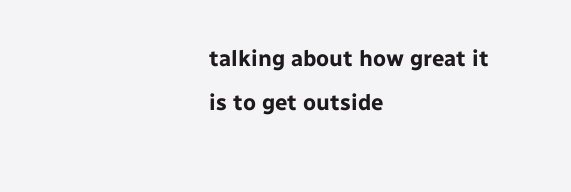talking about how great it is to get outside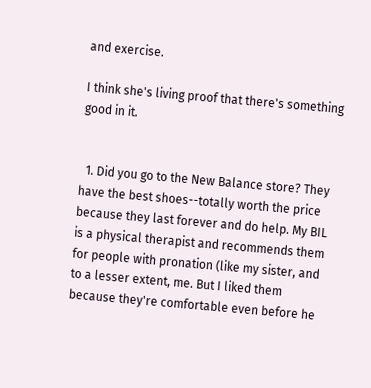and exercise.

I think she's living proof that there's something good in it.


  1. Did you go to the New Balance store? They have the best shoes--totally worth the price because they last forever and do help. My BIL is a physical therapist and recommends them for people with pronation (like my sister, and to a lesser extent, me. But I liked them because they're comfortable even before he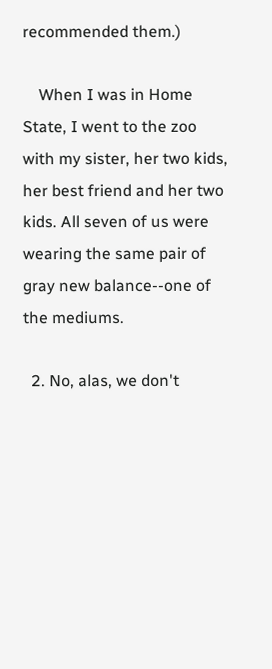recommended them.)

    When I was in Home State, I went to the zoo with my sister, her two kids, her best friend and her two kids. All seven of us were wearing the same pair of gray new balance--one of the mediums.

  2. No, alas, we don't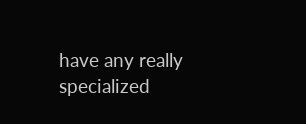have any really specialized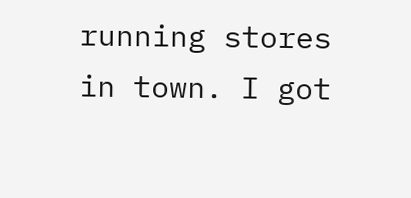running stores in town. I got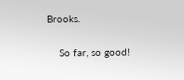Brooks.

    So far, so good!